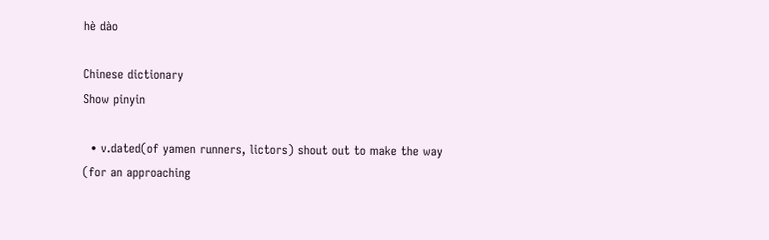hè dào

Chinese dictionary
Show pinyin

  • v.dated(of yamen runners, lictors) shout out to make the way (for an approaching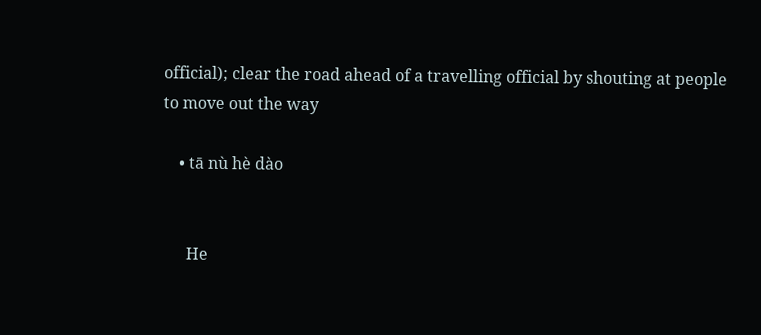official); clear the road ahead of a travelling official by shouting at people to move out the way

    • tā nù hè dào


      He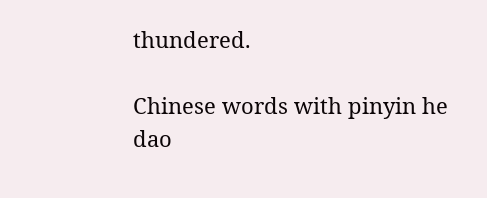thundered.

Chinese words with pinyin he dao